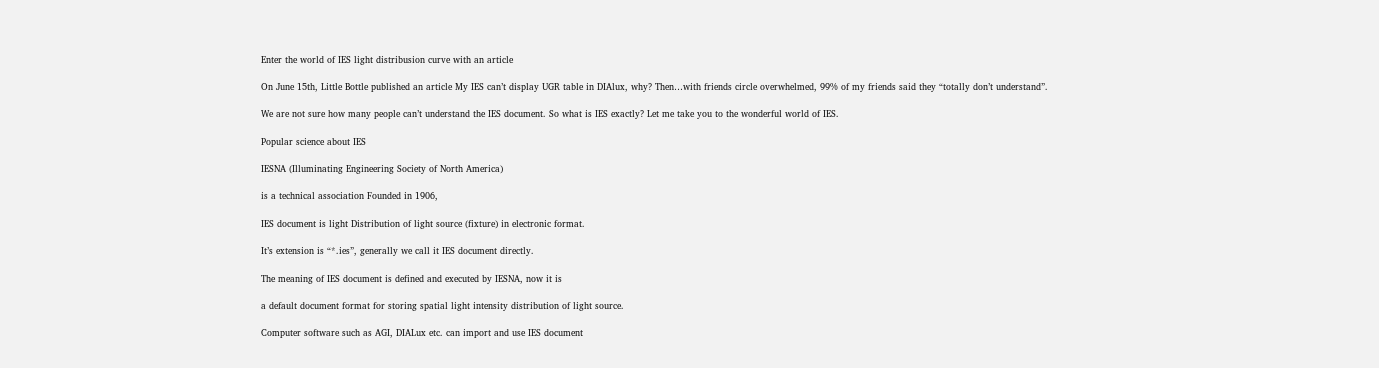Enter the world of IES light distribusion curve with an article

On June 15th, Little Bottle published an article My IES can’t display UGR table in DIAlux, why? Then…with friends circle overwhelmed, 99% of my friends said they “totally don’t understand”.

We are not sure how many people can’t understand the IES document. So what is IES exactly? Let me take you to the wonderful world of IES.

Popular science about IES

IESNA (Illuminating Engineering Society of North America)

is a technical association Founded in 1906,

IES document is light Distribution of light source (fixture) in electronic format.

It’s extension is “*.ies”, generally we call it IES document directly.

The meaning of IES document is defined and executed by IESNA, now it is

a default document format for storing spatial light intensity distribution of light source.

Computer software such as AGI, DIALux etc. can import and use IES document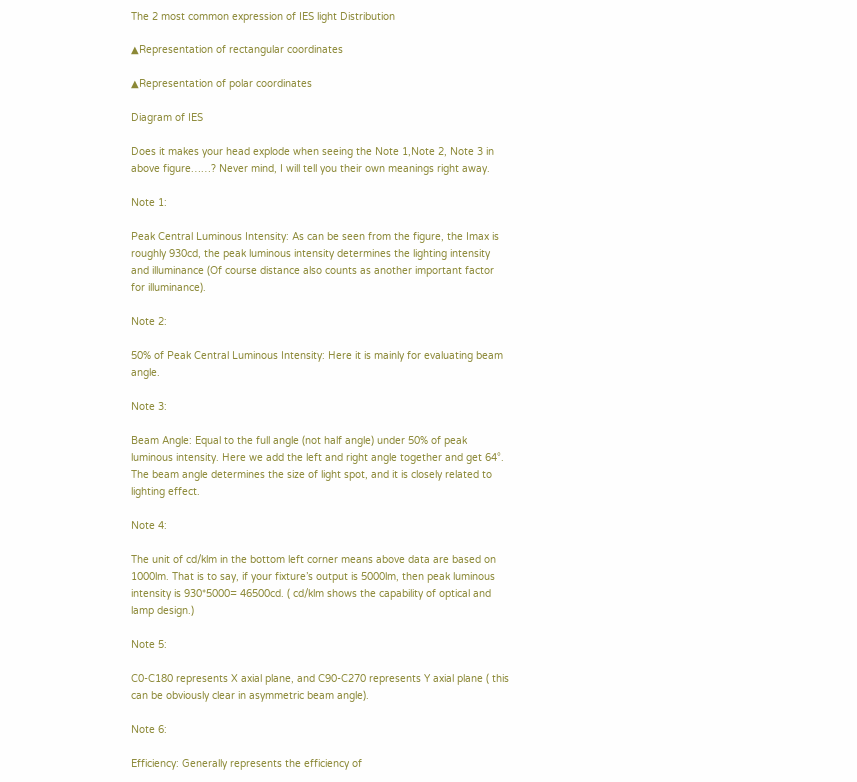The 2 most common expression of IES light Distribution

▲Representation of rectangular coordinates

▲Representation of polar coordinates

Diagram of IES

Does it makes your head explode when seeing the Note 1,Note 2, Note 3 in above figure……? Never mind, I will tell you their own meanings right away.

Note 1:

Peak Central Luminous Intensity: As can be seen from the figure, the Imax is roughly 930cd, the peak luminous intensity determines the lighting intensity and illuminance (Of course distance also counts as another important factor for illuminance).

Note 2:

50% of Peak Central Luminous Intensity: Here it is mainly for evaluating beam angle.

Note 3:

Beam Angle: Equal to the full angle (not half angle) under 50% of peak luminous intensity. Here we add the left and right angle together and get 64°. The beam angle determines the size of light spot, and it is closely related to lighting effect.

Note 4:

The unit of cd/klm in the bottom left corner means above data are based on 1000lm. That is to say, if your fixture’s output is 5000lm, then peak luminous intensity is 930*5000= 46500cd. ( cd/klm shows the capability of optical and lamp design.)

Note 5:

C0-C180 represents X axial plane, and C90-C270 represents Y axial plane ( this can be obviously clear in asymmetric beam angle).

Note 6:

Efficiency: Generally represents the efficiency of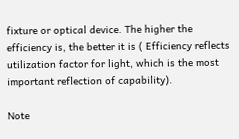fixture or optical device. The higher the efficiency is, the better it is ( Efficiency reflects utilization factor for light, which is the most important reflection of capability).

Note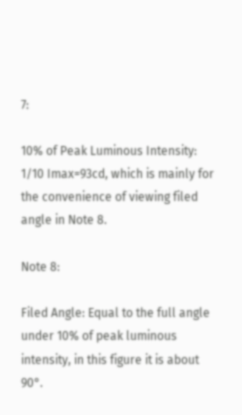7:

10% of Peak Luminous Intensity: 1/10 Imax=93cd, which is mainly for the convenience of viewing filed angle in Note 8.

Note 8:

Filed Angle: Equal to the full angle under 10% of peak luminous intensity, in this figure it is about 90°.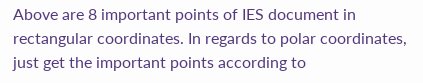Above are 8 important points of IES document in rectangular coordinates. In regards to polar coordinates, just get the important points according to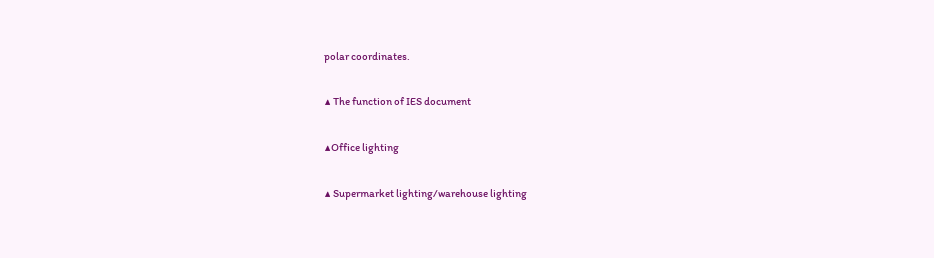polar coordinates.

▲ The function of IES document

▲Office lighting

▲ Supermarket lighting/warehouse lighting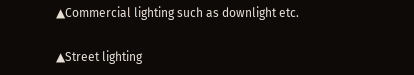▲Commercial lighting such as downlight etc.

▲Street lighting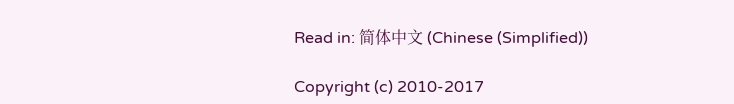Read in: 简体中文 (Chinese (Simplified))

Copyright (c) 2010-2017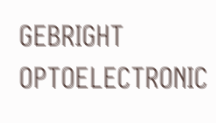GEBRIGHT OPTOELECTRONIC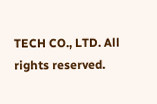TECH CO., LTD. All rights reserved.